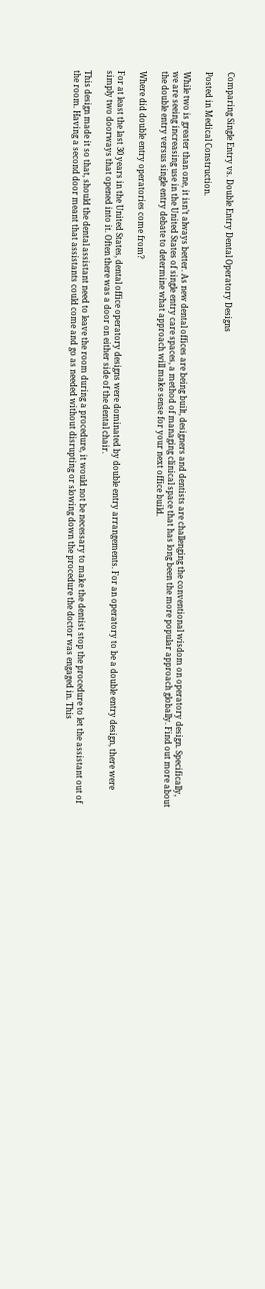Comparing Single Entry vs. Double Entry Dental Operatory Designs

Posted in Medical Construction.

While two is greater than one, it isn’t always better. As new dental offices are being built, designers and dentists are challenging the conventional wisdom on operatory design. Specifically, we are seeing increasing use in the United States of single entry care spaces, a method of managing clinical space that has long been the more popular approach globally. Find out more about the double entry versus single entry debate to determine what approach will make sense for your next office build.

Where did double entry operatories come from?

For at least the last 30 years in the United States, dental office operatory designs were dominated by double entry arrangements. For an operatory to be a double entry design, there were simply two doorways that opened into it. Often there was a door on either side of the dental chair.

This design made it so that, should the dental assistant need to leave the room during a procedure, it would not be necessary to make the dentist stop the procedure to let the assistant out of the room. Having a second door meant that assistants could come and go as needed without disrupting or slowing down the procedure the doctor was engaged in. This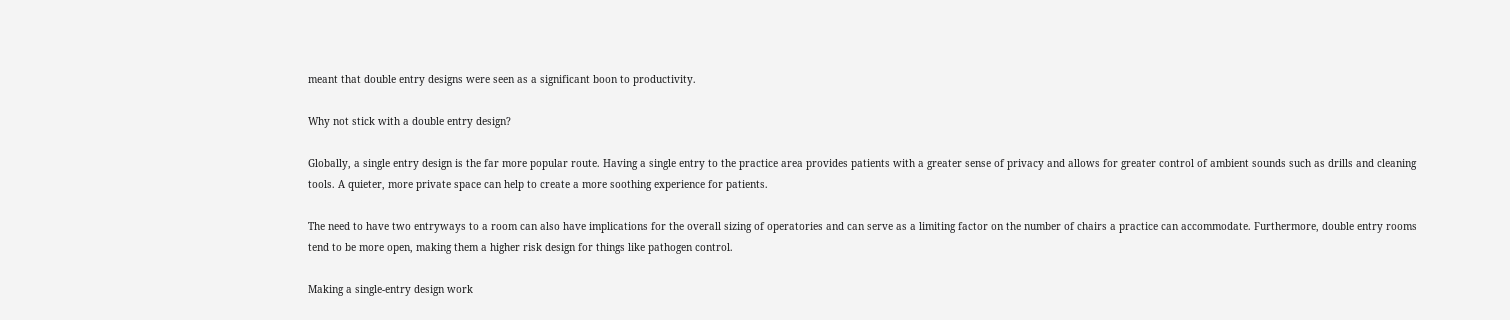meant that double entry designs were seen as a significant boon to productivity.

Why not stick with a double entry design?

Globally, a single entry design is the far more popular route. Having a single entry to the practice area provides patients with a greater sense of privacy and allows for greater control of ambient sounds such as drills and cleaning tools. A quieter, more private space can help to create a more soothing experience for patients.

The need to have two entryways to a room can also have implications for the overall sizing of operatories and can serve as a limiting factor on the number of chairs a practice can accommodate. Furthermore, double entry rooms tend to be more open, making them a higher risk design for things like pathogen control.

Making a single-entry design work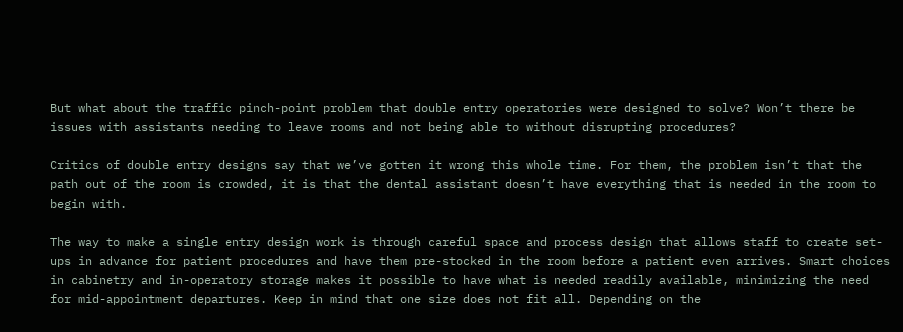But what about the traffic pinch-point problem that double entry operatories were designed to solve? Won’t there be issues with assistants needing to leave rooms and not being able to without disrupting procedures?

Critics of double entry designs say that we’ve gotten it wrong this whole time. For them, the problem isn’t that the path out of the room is crowded, it is that the dental assistant doesn’t have everything that is needed in the room to begin with.

The way to make a single entry design work is through careful space and process design that allows staff to create set-ups in advance for patient procedures and have them pre-stocked in the room before a patient even arrives. Smart choices in cabinetry and in-operatory storage makes it possible to have what is needed readily available, minimizing the need for mid-appointment departures. Keep in mind that one size does not fit all. Depending on the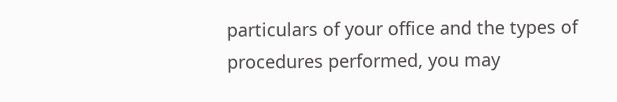particulars of your office and the types of procedures performed, you may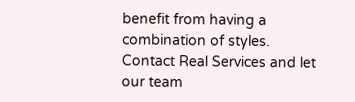benefit from having a combination of styles. Contact Real Services and let our team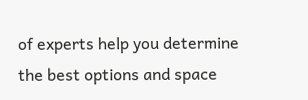of experts help you determine the best options and space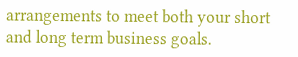arrangements to meet both your short and long term business goals.